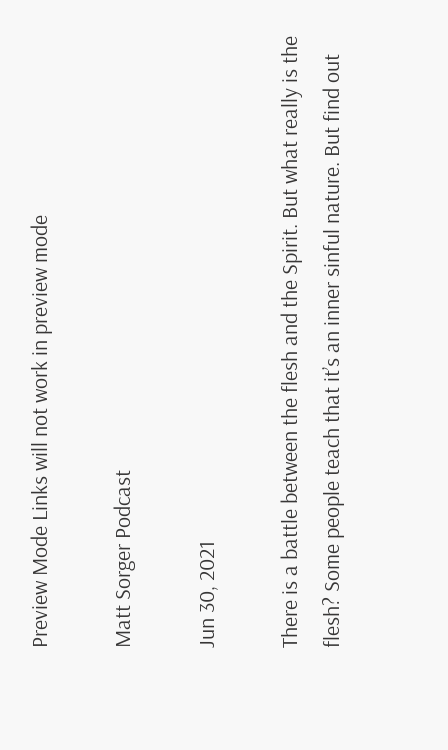Preview Mode Links will not work in preview mode

Matt Sorger Podcast

Jun 30, 2021

There is a battle between the flesh and the Spirit. But what really is the flesh? Some people teach that it’s an inner sinful nature. But find out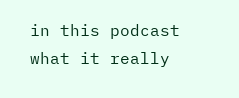in this podcast what it really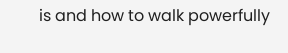is and how to walk powerfully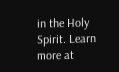in the Holy Spirit. Learn more at